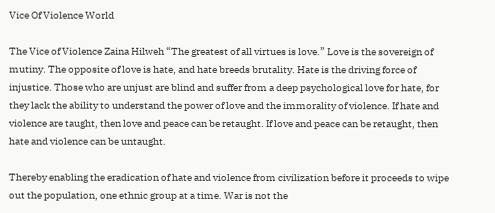Vice Of Violence World

The Vice of Violence Zaina Hilweh “The greatest of all virtues is love.” Love is the sovereign of mutiny. The opposite of love is hate, and hate breeds brutality. Hate is the driving force of injustice. Those who are unjust are blind and suffer from a deep psychological love for hate, for they lack the ability to understand the power of love and the immorality of violence. If hate and violence are taught, then love and peace can be retaught. If love and peace can be retaught, then hate and violence can be untaught.

Thereby enabling the eradication of hate and violence from civilization before it proceeds to wipe out the population, one ethnic group at a time. War is not the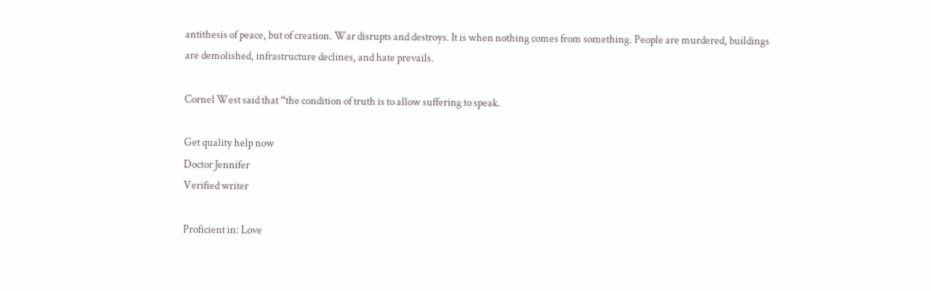antithesis of peace, but of creation. War disrupts and destroys. It is when nothing comes from something. People are murdered, buildings are demolished, infrastructure declines, and hate prevails.

Cornel West said that “the condition of truth is to allow suffering to speak.

Get quality help now
Doctor Jennifer
Verified writer

Proficient in: Love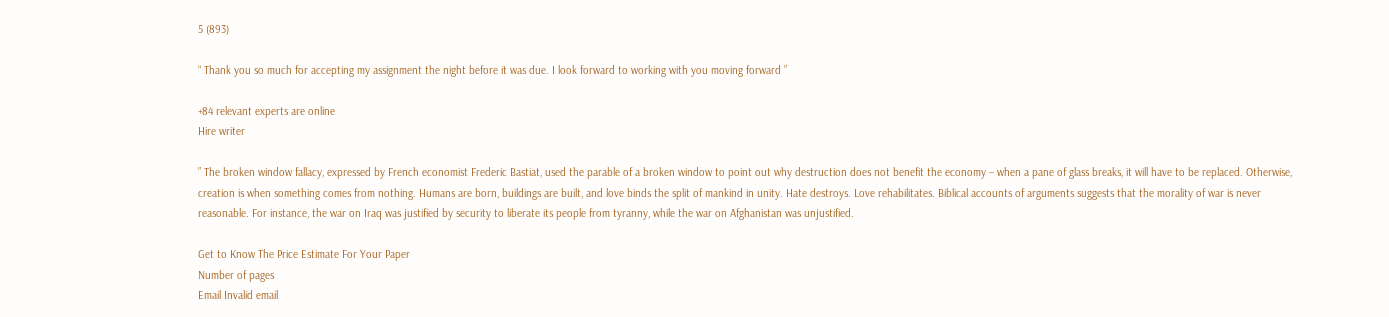5 (893)

“ Thank you so much for accepting my assignment the night before it was due. I look forward to working with you moving forward ”

+84 relevant experts are online
Hire writer

” The broken window fallacy, expressed by French economist Frederic Bastiat, used the parable of a broken window to point out why destruction does not benefit the economy – when a pane of glass breaks, it will have to be replaced. Otherwise, creation is when something comes from nothing. Humans are born, buildings are built, and love binds the split of mankind in unity. Hate destroys. Love rehabilitates. Biblical accounts of arguments suggests that the morality of war is never reasonable. For instance, the war on Iraq was justified by security to liberate its people from tyranny, while the war on Afghanistan was unjustified.

Get to Know The Price Estimate For Your Paper
Number of pages
Email Invalid email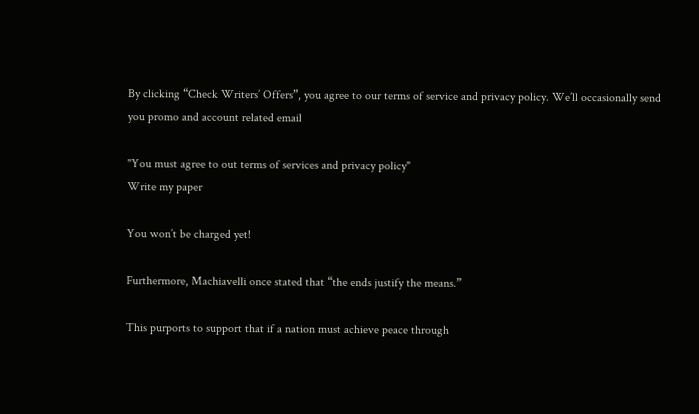By clicking “Check Writers’ Offers”, you agree to our terms of service and privacy policy. We’ll occasionally send you promo and account related email

"You must agree to out terms of services and privacy policy"
Write my paper

You won’t be charged yet!

Furthermore, Machiavelli once stated that “the ends justify the means.”

This purports to support that if a nation must achieve peace through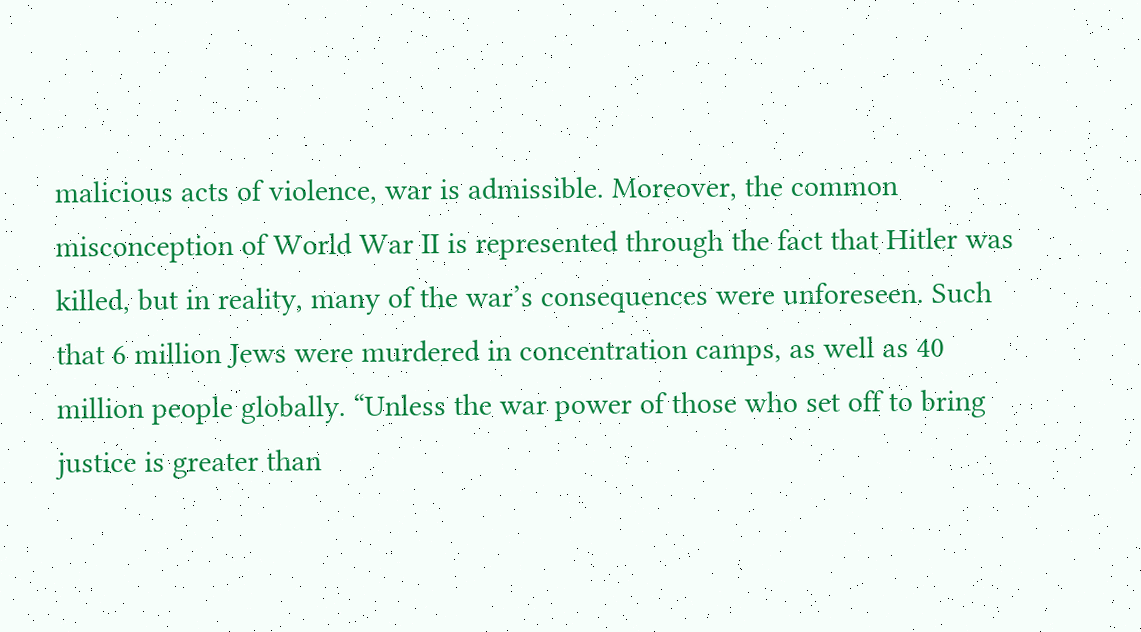malicious acts of violence, war is admissible. Moreover, the common misconception of World War II is represented through the fact that Hitler was killed, but in reality, many of the war’s consequences were unforeseen. Such that 6 million Jews were murdered in concentration camps, as well as 40 million people globally. “Unless the war power of those who set off to bring justice is greater than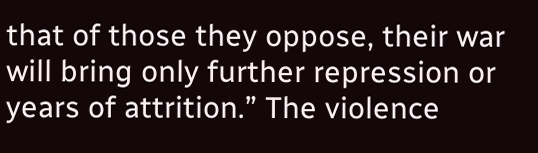that of those they oppose, their war will bring only further repression or years of attrition.” The violence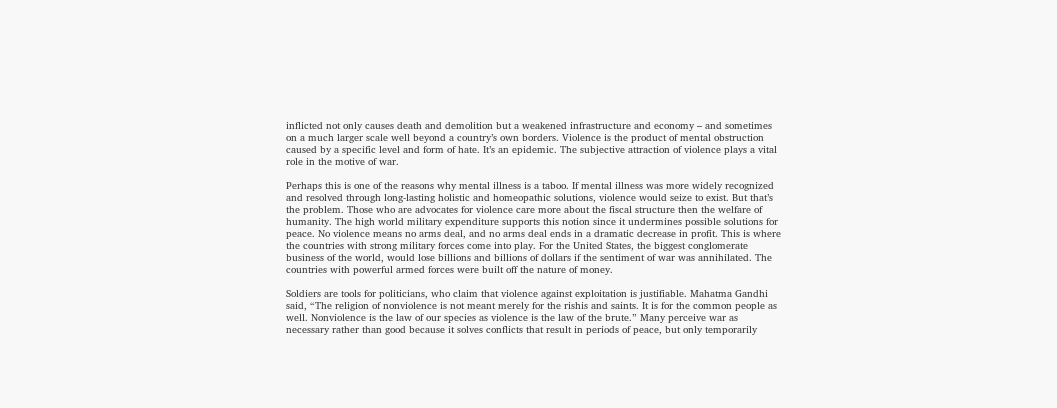inflicted not only causes death and demolition but a weakened infrastructure and economy – and sometimes on a much larger scale well beyond a country’s own borders. Violence is the product of mental obstruction caused by a specific level and form of hate. It’s an epidemic. The subjective attraction of violence plays a vital role in the motive of war.

Perhaps this is one of the reasons why mental illness is a taboo. If mental illness was more widely recognized and resolved through long-lasting holistic and homeopathic solutions, violence would seize to exist. But that’s the problem. Those who are advocates for violence care more about the fiscal structure then the welfare of humanity. The high world military expenditure supports this notion since it undermines possible solutions for peace. No violence means no arms deal, and no arms deal ends in a dramatic decrease in profit. This is where the countries with strong military forces come into play. For the United States, the biggest conglomerate business of the world, would lose billions and billions of dollars if the sentiment of war was annihilated. The countries with powerful armed forces were built off the nature of money.

Soldiers are tools for politicians, who claim that violence against exploitation is justifiable. Mahatma Gandhi said, “The religion of nonviolence is not meant merely for the rishis and saints. It is for the common people as well. Nonviolence is the law of our species as violence is the law of the brute.” Many perceive war as necessary rather than good because it solves conflicts that result in periods of peace, but only temporarily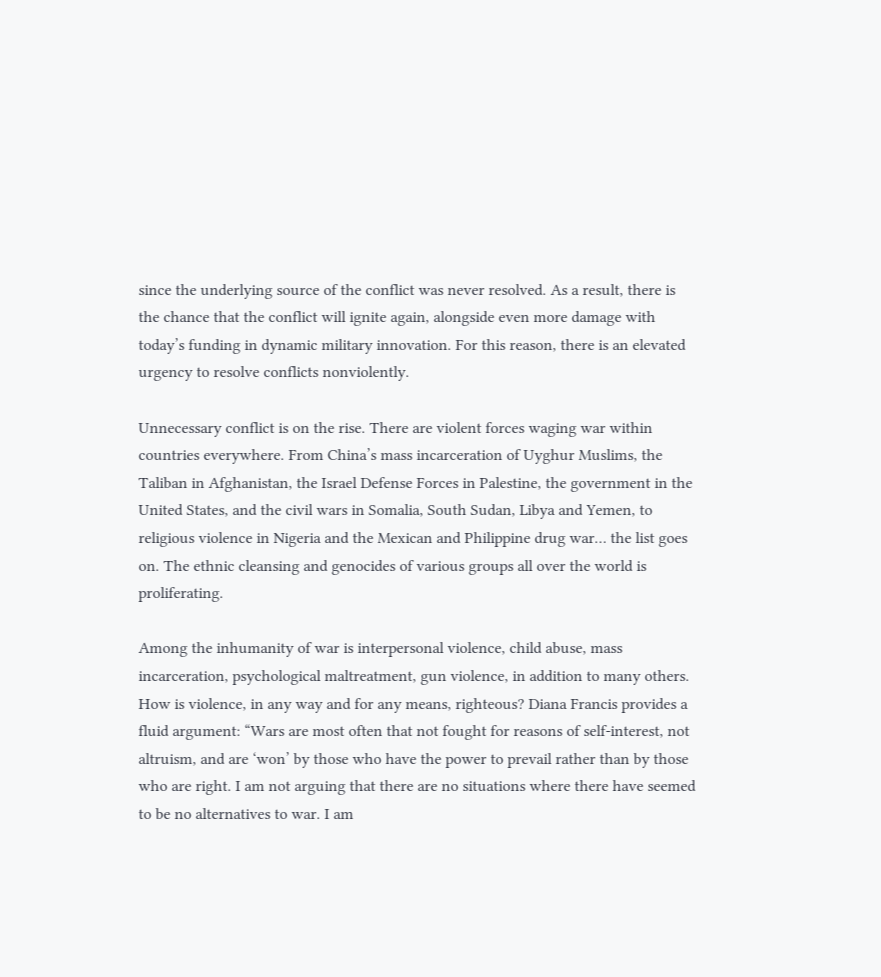since the underlying source of the conflict was never resolved. As a result, there is the chance that the conflict will ignite again, alongside even more damage with today’s funding in dynamic military innovation. For this reason, there is an elevated urgency to resolve conflicts nonviolently.

Unnecessary conflict is on the rise. There are violent forces waging war within countries everywhere. From China’s mass incarceration of Uyghur Muslims, the Taliban in Afghanistan, the Israel Defense Forces in Palestine, the government in the United States, and the civil wars in Somalia, South Sudan, Libya and Yemen, to religious violence in Nigeria and the Mexican and Philippine drug war… the list goes on. The ethnic cleansing and genocides of various groups all over the world is proliferating.

Among the inhumanity of war is interpersonal violence, child abuse, mass incarceration, psychological maltreatment, gun violence, in addition to many others. How is violence, in any way and for any means, righteous? Diana Francis provides a fluid argument: “Wars are most often that not fought for reasons of self-interest, not altruism, and are ‘won’ by those who have the power to prevail rather than by those who are right. I am not arguing that there are no situations where there have seemed to be no alternatives to war. I am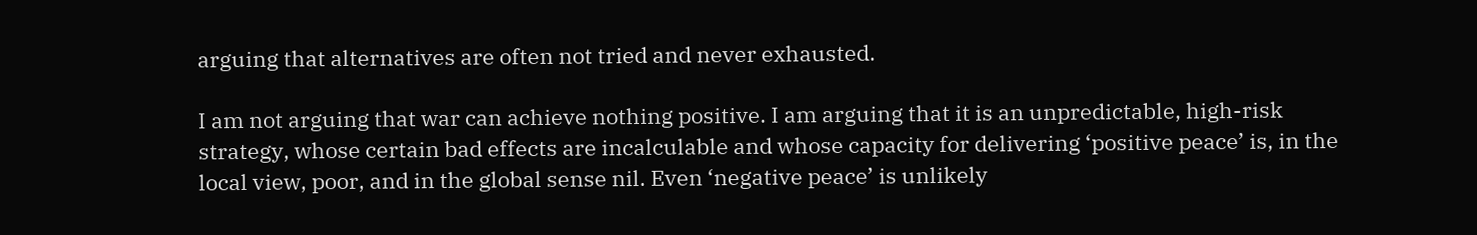arguing that alternatives are often not tried and never exhausted.

I am not arguing that war can achieve nothing positive. I am arguing that it is an unpredictable, high-risk strategy, whose certain bad effects are incalculable and whose capacity for delivering ‘positive peace’ is, in the local view, poor, and in the global sense nil. Even ‘negative peace’ is unlikely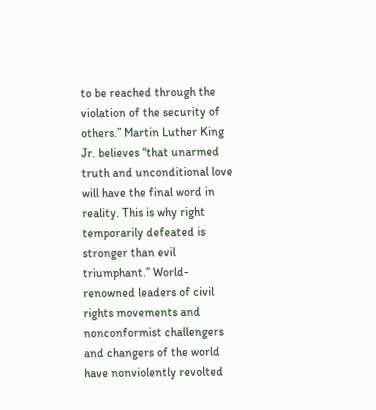to be reached through the violation of the security of others.” Martin Luther King Jr. believes “that unarmed truth and unconditional love will have the final word in reality. This is why right temporarily defeated is stronger than evil triumphant.” World-renowned leaders of civil rights movements and nonconformist challengers and changers of the world have nonviolently revolted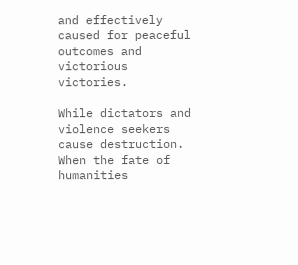and effectively caused for peaceful outcomes and victorious victories.

While dictators and violence seekers cause destruction. When the fate of humanities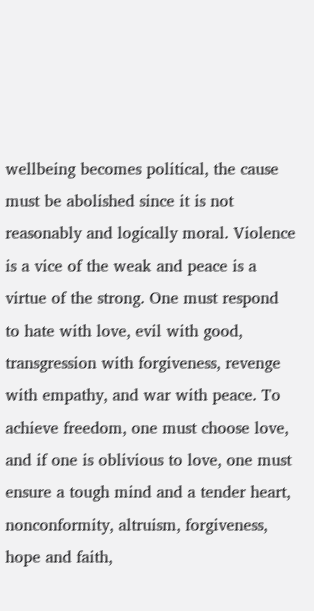wellbeing becomes political, the cause must be abolished since it is not reasonably and logically moral. Violence is a vice of the weak and peace is a virtue of the strong. One must respond to hate with love, evil with good, transgression with forgiveness, revenge with empathy, and war with peace. To achieve freedom, one must choose love, and if one is oblivious to love, one must ensure a tough mind and a tender heart, nonconformity, altruism, forgiveness, hope and faith,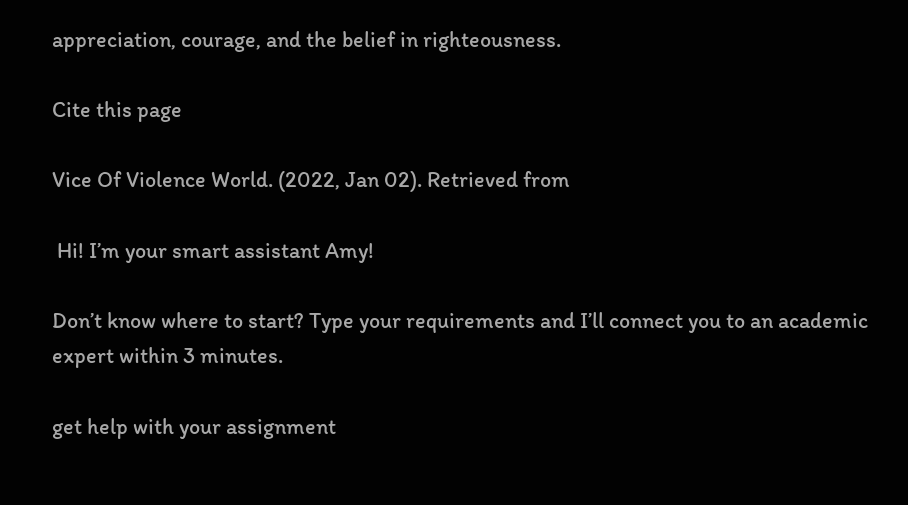appreciation, courage, and the belief in righteousness.

Cite this page

Vice Of Violence World. (2022, Jan 02). Retrieved from

 Hi! I’m your smart assistant Amy!

Don’t know where to start? Type your requirements and I’ll connect you to an academic expert within 3 minutes.

get help with your assignment